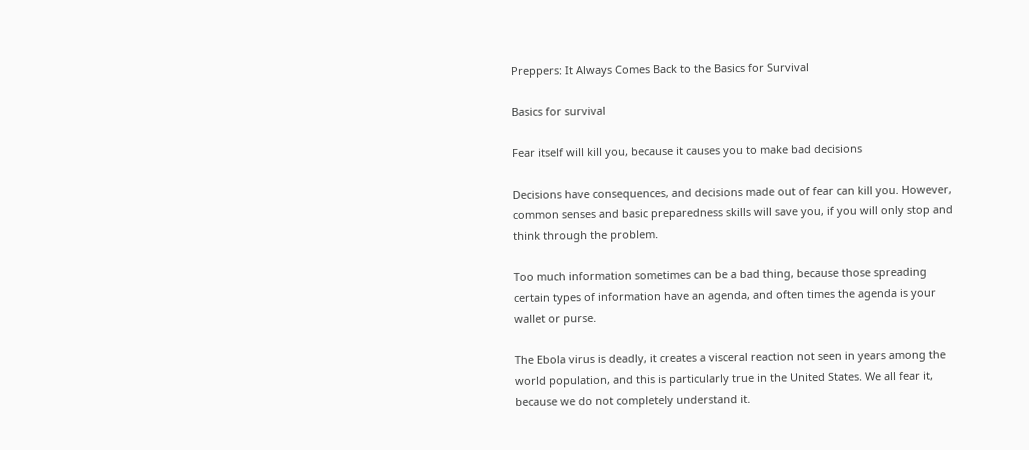Preppers: It Always Comes Back to the Basics for Survival

Basics for survival

Fear itself will kill you, because it causes you to make bad decisions

Decisions have consequences, and decisions made out of fear can kill you. However, common senses and basic preparedness skills will save you, if you will only stop and think through the problem.

Too much information sometimes can be a bad thing, because those spreading certain types of information have an agenda, and often times the agenda is your wallet or purse.

The Ebola virus is deadly, it creates a visceral reaction not seen in years among the world population, and this is particularly true in the United States. We all fear it, because we do not completely understand it.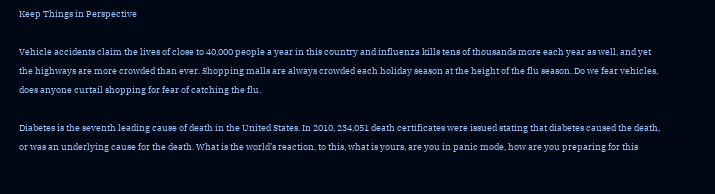Keep Things in Perspective

Vehicle accidents claim the lives of close to 40,000 people a year in this country and influenza kills tens of thousands more each year as well, and yet the highways are more crowded than ever. Shopping malls are always crowded each holiday season at the height of the flu season. Do we fear vehicles, does anyone curtail shopping for fear of catching the flu.

Diabetes is the seventh leading cause of death in the United States. In 2010, 234,051 death certificates were issued stating that diabetes caused the death, or was an underlying cause for the death. What is the world’s reaction, to this, what is yours, are you in panic mode, how are you preparing for this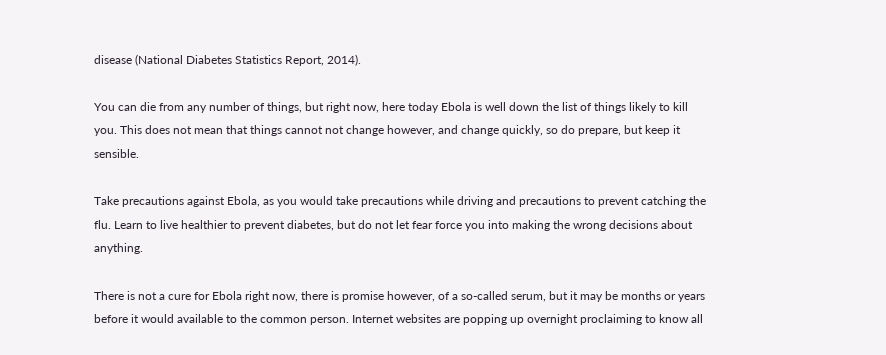disease (National Diabetes Statistics Report, 2014).

You can die from any number of things, but right now, here today Ebola is well down the list of things likely to kill you. This does not mean that things cannot not change however, and change quickly, so do prepare, but keep it sensible.

Take precautions against Ebola, as you would take precautions while driving and precautions to prevent catching the flu. Learn to live healthier to prevent diabetes, but do not let fear force you into making the wrong decisions about anything.

There is not a cure for Ebola right now, there is promise however, of a so-called serum, but it may be months or years before it would available to the common person. Internet websites are popping up overnight proclaiming to know all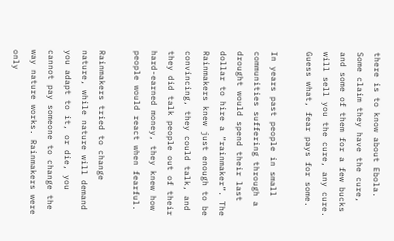there is to know about Ebola. Some claim they have the cure, and some of them for a few bucks will sell you the cure, any cure. Guess what, fear pays for some.

In years past people in small communities suffering through a drought would spend their last dollar to hire a “rainmaker”. The Rainmakers knew just enough to be convincing, they could talk, and they did talk people out of their hard-earned money, they knew how people would react when fearful.

Rainmakers tried to change nature, while nature will demand you adapt to it, or die, you cannot pay someone to change the way nature works. Rainmakers were only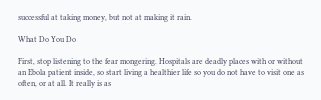successful at taking money, but not at making it rain.

What Do You Do

First, stop listening to the fear mongering. Hospitals are deadly places with or without an Ebola patient inside, so start living a healthier life so you do not have to visit one as often, or at all. It really is as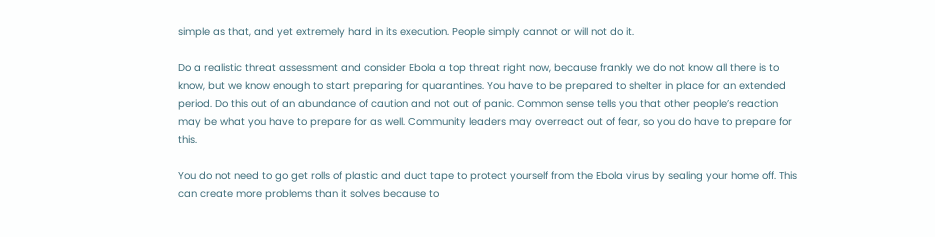simple as that, and yet extremely hard in its execution. People simply cannot or will not do it.

Do a realistic threat assessment and consider Ebola a top threat right now, because frankly we do not know all there is to know, but we know enough to start preparing for quarantines. You have to be prepared to shelter in place for an extended period. Do this out of an abundance of caution and not out of panic. Common sense tells you that other people’s reaction may be what you have to prepare for as well. Community leaders may overreact out of fear, so you do have to prepare for this.

You do not need to go get rolls of plastic and duct tape to protect yourself from the Ebola virus by sealing your home off. This can create more problems than it solves because to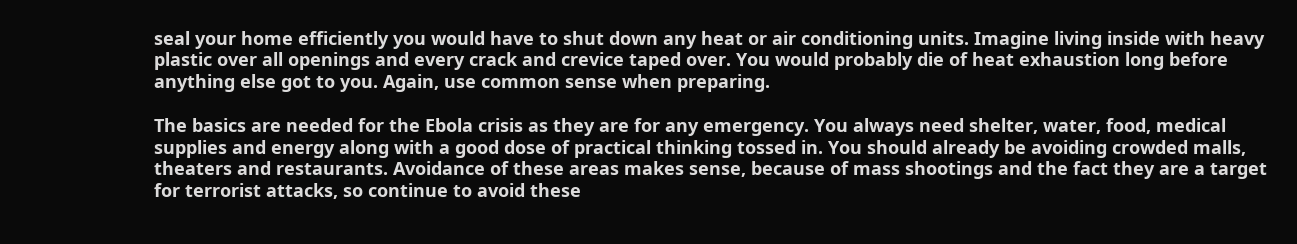seal your home efficiently you would have to shut down any heat or air conditioning units. Imagine living inside with heavy plastic over all openings and every crack and crevice taped over. You would probably die of heat exhaustion long before anything else got to you. Again, use common sense when preparing.

The basics are needed for the Ebola crisis as they are for any emergency. You always need shelter, water, food, medical supplies and energy along with a good dose of practical thinking tossed in. You should already be avoiding crowded malls, theaters and restaurants. Avoidance of these areas makes sense, because of mass shootings and the fact they are a target for terrorist attacks, so continue to avoid these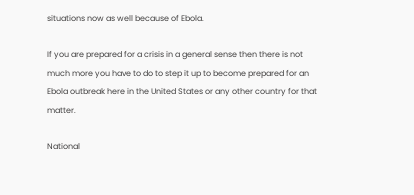situations now as well because of Ebola.

If you are prepared for a crisis in a general sense then there is not much more you have to do to step it up to become prepared for an Ebola outbreak here in the United States or any other country for that matter.

National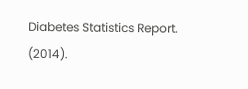Diabetes Statistics Report. (2014).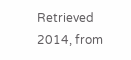Retrieved 2014, from